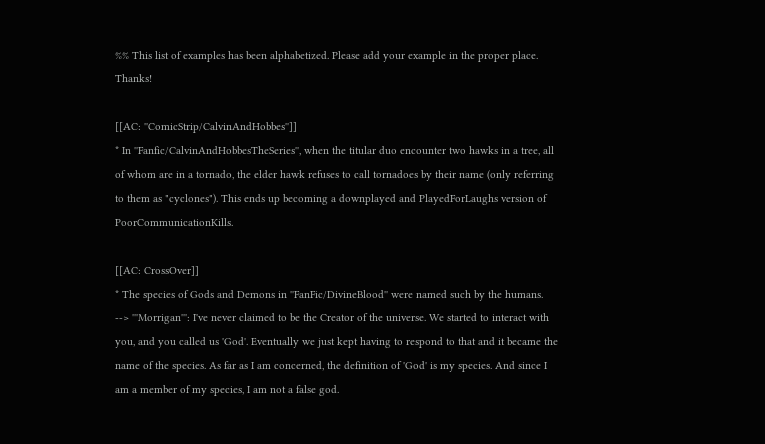%% This list of examples has been alphabetized. Please add your example in the proper place. Thanks!

[[AC: ''ComicStrip/CalvinAndHobbes'']]
* In ''Fanfic/CalvinAndHobbesTheSeries'', when the titular duo encounter two hawks in a tree, all of whom are in a tornado, the elder hawk refuses to call tornadoes by their name (only referring to them as "cyclones"). This ends up becoming a downplayed and PlayedForLaughs version of PoorCommunicationKills.

[[AC: CrossOver]]
* The species of Gods and Demons in ''FanFic/DivineBlood'' were named such by the humans.
--> '''Morrigan''': I've never claimed to be the Creator of the universe. We started to interact with you, and you called us 'God'. Eventually we just kept having to respond to that and it became the name of the species. As far as I am concerned, the definition of 'God' is my species. And since I am a member of my species, I am not a false god.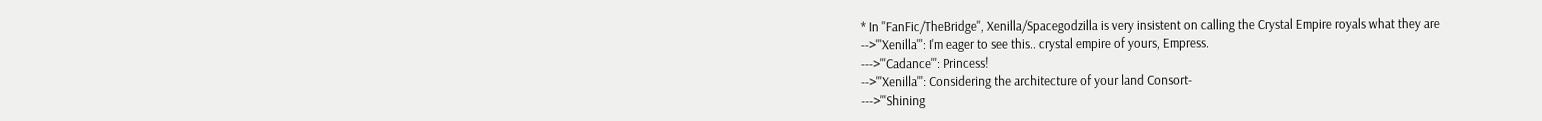* In ''FanFic/TheBridge'', Xenilla/Spacegodzilla is very insistent on calling the Crystal Empire royals what they are
-->'''Xenilla''': I'm eager to see this.. crystal empire of yours, Empress.
--->'''Cadance''': Princess!
-->'''Xenilla''': Considering the architecture of your land Consort-
--->'''Shining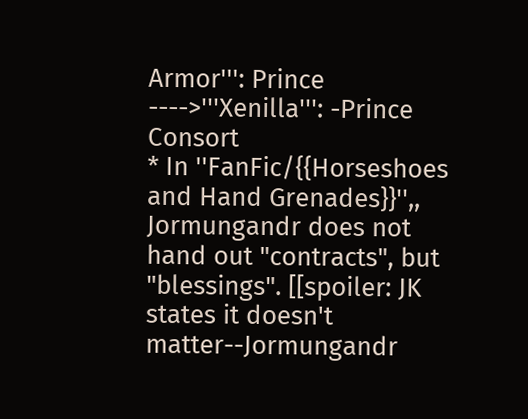Armor''': Prince
---->'''Xenilla''': -Prince Consort
* In ''FanFic/{{Horseshoes and Hand Grenades}}'',, Jormungandr does not hand out "contracts", but "blessings". [[spoiler: JK states it doesn't matter--Jormungandr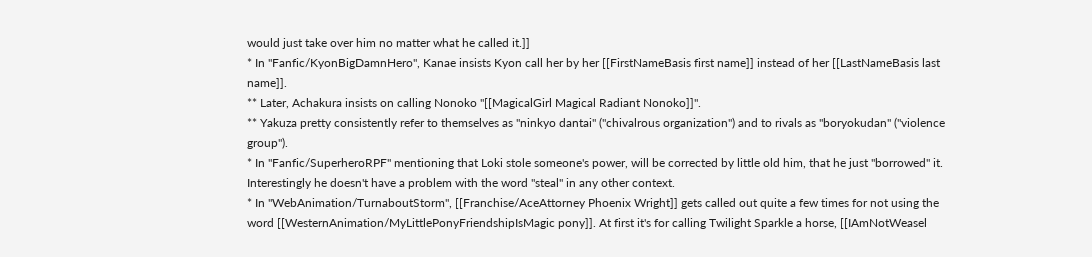would just take over him no matter what he called it.]]
* In ''Fanfic/KyonBigDamnHero'', Kanae insists Kyon call her by her [[FirstNameBasis first name]] instead of her [[LastNameBasis last name]].
** Later, Achakura insists on calling Nonoko "[[MagicalGirl Magical Radiant Nonoko]]".
** Yakuza pretty consistently refer to themselves as "ninkyo dantai" ("chivalrous organization") and to rivals as "boryokudan" ("violence group").
* In ''Fanfic/SuperheroRPF'' mentioning that Loki stole someone's power, will be corrected by little old him, that he just ''borrowed'' it. Interestingly he doesn't have a problem with the word ''steal'' in any other context.
* In ''WebAnimation/TurnaboutStorm'', [[Franchise/AceAttorney Phoenix Wright]] gets called out quite a few times for not using the word [[WesternAnimation/MyLittlePonyFriendshipIsMagic pony]]. At first it's for calling Twilight Sparkle a horse, [[IAmNotWeasel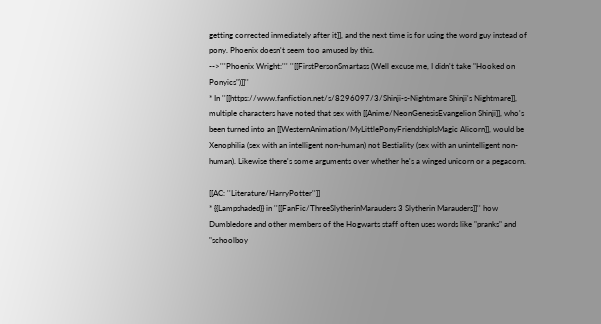getting corrected inmediately after it]], and the next time is for using the word guy instead of pony. Phoenix doesn't seem too amused by this.
-->'''Phoenix Wright:''' ''[[FirstPersonSmartass (Well excuse me, I didn't take "Hooked on Ponyics")]]''
* In ''[[https://www.fanfiction.net/s/8296097/3/Shinji-s-Nightmare Shinji's Nightmare]], multiple characters have noted that sex with [[Anime/NeonGenesisEvangelion Shinji]], who's been turned into an [[WesternAnimation/MyLittlePonyFriendshipIsMagic Alicorn]], would be Xenophilia (sex with an intelligent non-human) not Bestiality (sex with an unintelligent non-human). Likewise there's some arguments over whether he's a winged unicorn or a pegacorn.

[[AC: ''Literature/HarryPotter'']]
* {{Lampshaded}} in ''[[FanFic/ThreeSlytherinMarauders 3 Slytherin Marauders]]'' how Dumbledore and other members of the Hogwarts staff often uses words like "pranks" and "schoolboy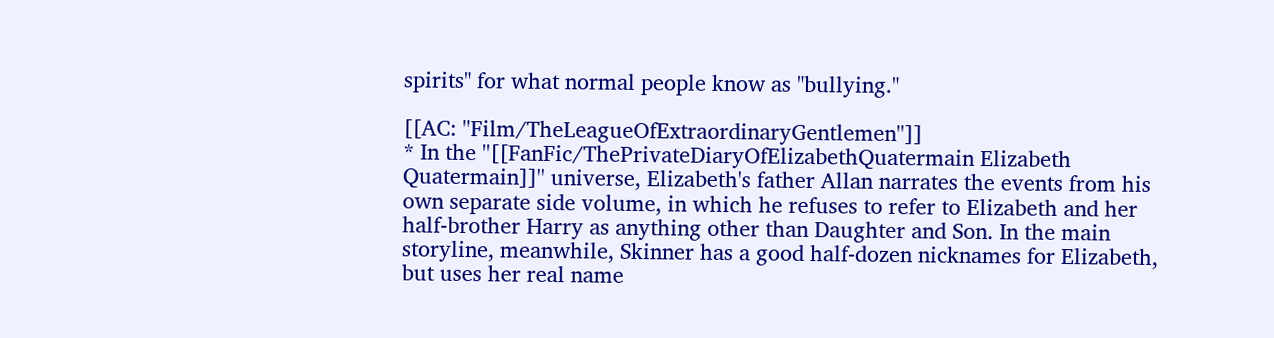spirits" for what normal people know as "bullying."

[[AC: ''Film/TheLeagueOfExtraordinaryGentlemen'']]
* In the ''[[FanFic/ThePrivateDiaryOfElizabethQuatermain Elizabeth Quatermain]]'' universe, Elizabeth's father Allan narrates the events from his own separate side volume, in which he refuses to refer to Elizabeth and her half-brother Harry as anything other than Daughter and Son. In the main storyline, meanwhile, Skinner has a good half-dozen nicknames for Elizabeth, but uses her real name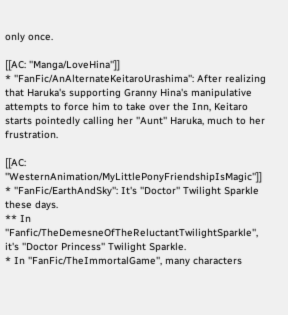only once.

[[AC: ''Manga/LoveHina'']]
* ''FanFic/AnAlternateKeitaroUrashima'': After realizing that Haruka's supporting Granny Hina's manipulative attempts to force him to take over the Inn, Keitaro starts pointedly calling her ''Aunt'' Haruka, much to her frustration.

[[AC: ''WesternAnimation/MyLittlePonyFriendshipIsMagic'']]
* ''FanFic/EarthAndSky'': It's ''Doctor'' Twilight Sparkle these days.
** In ''Fanfic/TheDemesneOfTheReluctantTwilightSparkle'', it's ''Doctor Princess'' Twilight Sparkle.
* In ''FanFic/TheImmortalGame'', many characters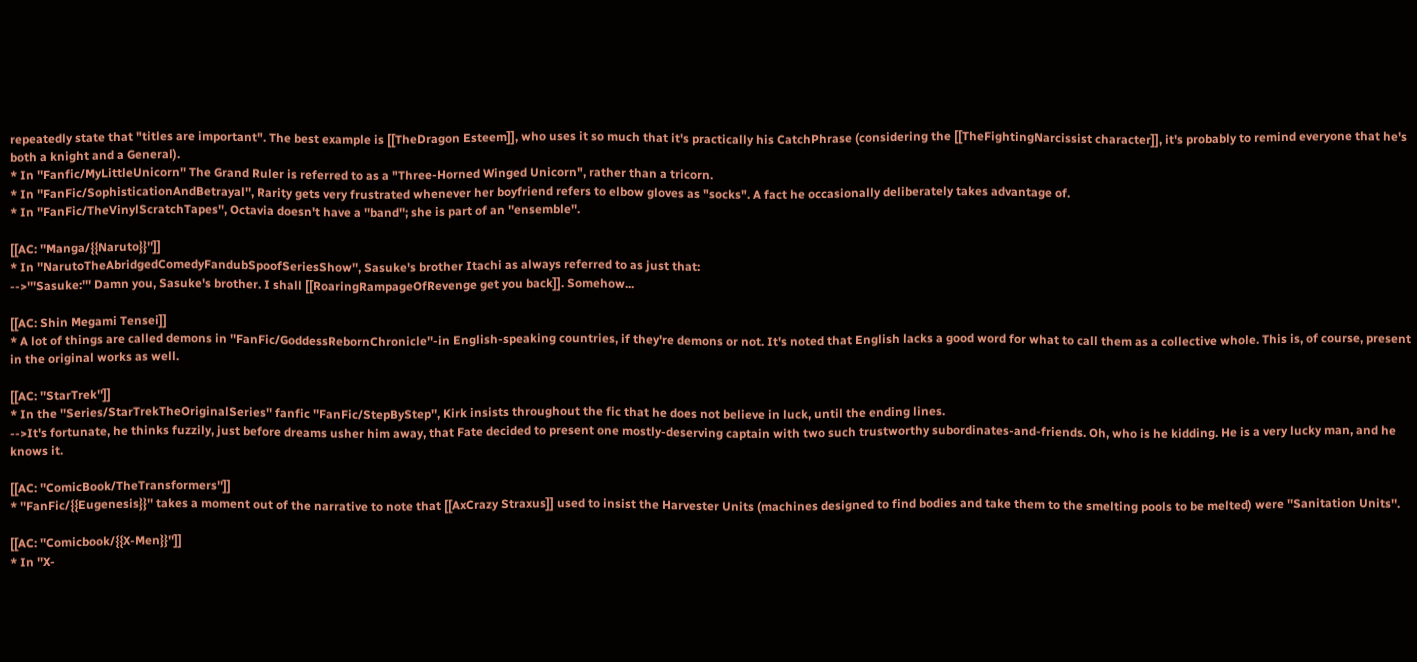repeatedly state that "titles are important". The best example is [[TheDragon Esteem]], who uses it so much that it's practically his CatchPhrase (considering the [[TheFightingNarcissist character]], it's probably to remind everyone that he's both a knight and a General).
* In ''Fanfic/MyLittleUnicorn'' The Grand Ruler is referred to as a "Three-Horned Winged Unicorn", rather than a tricorn.
* In ''FanFic/SophisticationAndBetrayal'', Rarity gets very frustrated whenever her boyfriend refers to elbow gloves as "socks". A fact he occasionally deliberately takes advantage of.
* In ''FanFic/TheVinylScratchTapes'', Octavia doesn't have a ''band''; she is part of an ''ensemble''.

[[AC: ''Manga/{{Naruto}}'']]
* In ''NarutoTheAbridgedComedyFandubSpoofSeriesShow'', Sasuke's brother Itachi as always referred to as just that:
-->'''Sasuke:''' Damn you, Sasuke's brother. I shall [[RoaringRampageOfRevenge get you back]]. Somehow...

[[AC: Shin Megami Tensei]]
* A lot of things are called demons in ''FanFic/GoddessRebornChronicle''-in English-speaking countries, if they're demons or not. It's noted that English lacks a good word for what to call them as a collective whole. This is, of course, present in the original works as well.

[[AC: ''StarTrek'']]
* In the ''Series/StarTrekTheOriginalSeries'' fanfic ''FanFic/StepByStep'', Kirk insists throughout the fic that he does not believe in luck, until the ending lines.
-->It's fortunate, he thinks fuzzily, just before dreams usher him away, that Fate decided to present one mostly-deserving captain with two such trustworthy subordinates-and-friends. Oh, who is he kidding. He is a very lucky man, and he knows it.

[[AC: ''ComicBook/TheTransformers'']]
* ''FanFic/{{Eugenesis}}'' takes a moment out of the narrative to note that [[AxCrazy Straxus]] used to insist the Harvester Units (machines designed to find bodies and take them to the smelting pools to be melted) were ''Sanitation Units''.

[[AC: ''Comicbook/{{X-Men}}'']]
* In ''X-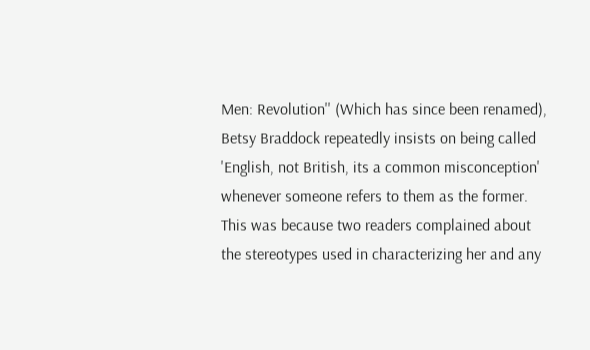Men: Revolution'' (Which has since been renamed), Betsy Braddock repeatedly insists on being called 'English, not British, its a common misconception' whenever someone refers to them as the former. This was because two readers complained about the stereotypes used in characterizing her and any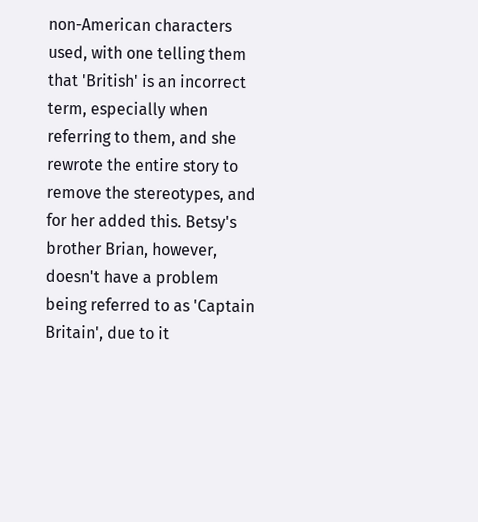non-American characters used, with one telling them that 'British' is an incorrect term, especially when referring to them, and she rewrote the entire story to remove the stereotypes, and for her added this. Betsy's brother Brian, however, doesn't have a problem being referred to as 'Captain Britain', due to it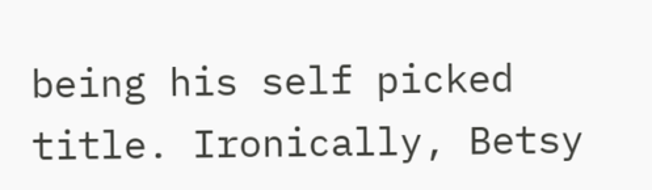being his self picked title. Ironically, Betsy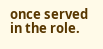once served in the role.